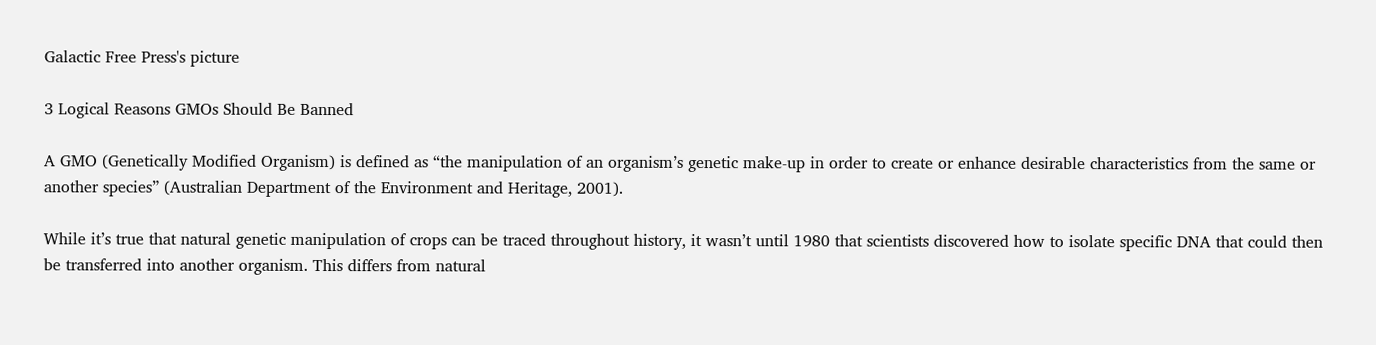Galactic Free Press's picture

3 Logical Reasons GMOs Should Be Banned

A GMO (Genetically Modified Organism) is defined as “the manipulation of an organism’s genetic make-up in order to create or enhance desirable characteristics from the same or another species” (Australian Department of the Environment and Heritage, 2001).

While it’s true that natural genetic manipulation of crops can be traced throughout history, it wasn’t until 1980 that scientists discovered how to isolate specific DNA that could then be transferred into another organism. This differs from natural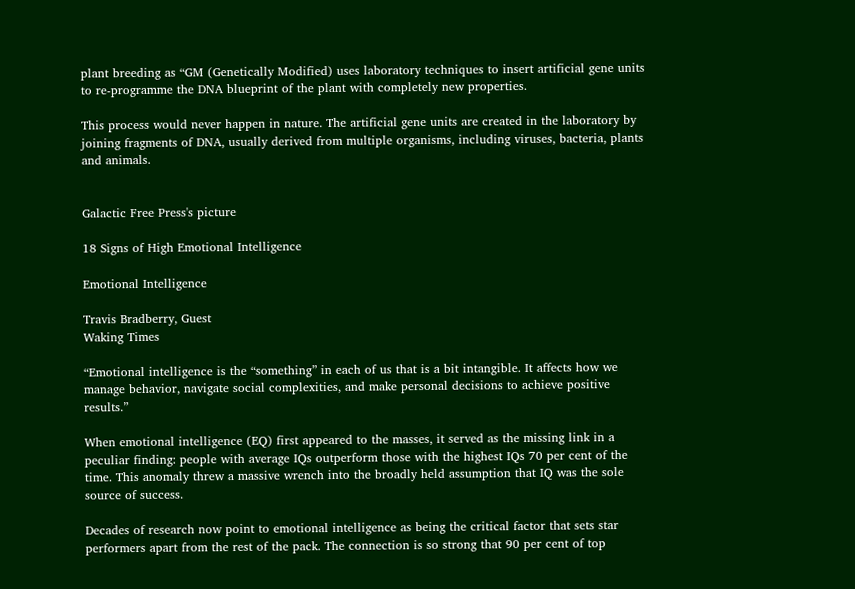plant breeding as “GM (Genetically Modified) uses laboratory techniques to insert artificial gene units to re-programme the DNA blueprint of the plant with completely new properties.

This process would never happen in nature. The artificial gene units are created in the laboratory by joining fragments of DNA, usually derived from multiple organisms, including viruses, bacteria, plants and animals.


Galactic Free Press's picture

18 Signs of High Emotional Intelligence

Emotional Intelligence

Travis Bradberry, Guest
Waking Times

“Emotional intelligence is the “something” in each of us that is a bit intangible. It affects how we manage behavior, navigate social complexities, and make personal decisions to achieve positive results.”

When emotional intelligence (EQ) first appeared to the masses, it served as the missing link in a peculiar finding: people with average IQs outperform those with the highest IQs 70 per cent of the time. This anomaly threw a massive wrench into the broadly held assumption that IQ was the sole source of success.

Decades of research now point to emotional intelligence as being the critical factor that sets star performers apart from the rest of the pack. The connection is so strong that 90 per cent of top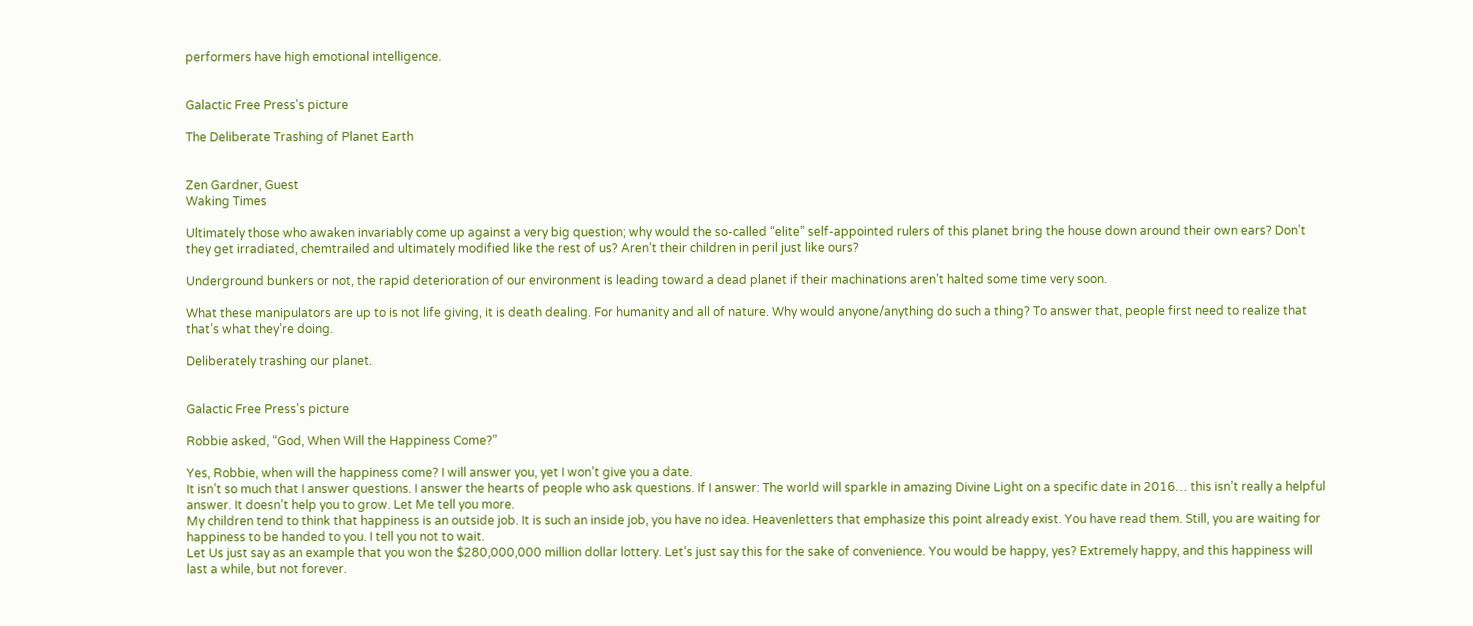performers have high emotional intelligence.


Galactic Free Press's picture

The Deliberate Trashing of Planet Earth


Zen Gardner, Guest
Waking Times

Ultimately those who awaken invariably come up against a very big question; why would the so-called “elite” self-appointed rulers of this planet bring the house down around their own ears? Don’t they get irradiated, chemtrailed and ultimately modified like the rest of us? Aren’t their children in peril just like ours?

Underground bunkers or not, the rapid deterioration of our environment is leading toward a dead planet if their machinations aren’t halted some time very soon.

What these manipulators are up to is not life giving, it is death dealing. For humanity and all of nature. Why would anyone/anything do such a thing? To answer that, people first need to realize that that’s what they’re doing.

Deliberately trashing our planet.


Galactic Free Press's picture

Robbie asked, “God, When Will the Happiness Come?”

Yes, Robbie, when will the happiness come? I will answer you, yet I won’t give you a date.
It isn’t so much that I answer questions. I answer the hearts of people who ask questions. If I answer: The world will sparkle in amazing Divine Light on a specific date in 2016… this isn’t really a helpful answer. It doesn’t help you to grow. Let Me tell you more.
My children tend to think that happiness is an outside job. It is such an inside job, you have no idea. Heavenletters that emphasize this point already exist. You have read them. Still, you are waiting for happiness to be handed to you. I tell you not to wait.
Let Us just say as an example that you won the $280,000,000 million dollar lottery. Let’s just say this for the sake of convenience. You would be happy, yes? Extremely happy, and this happiness will last a while, but not forever.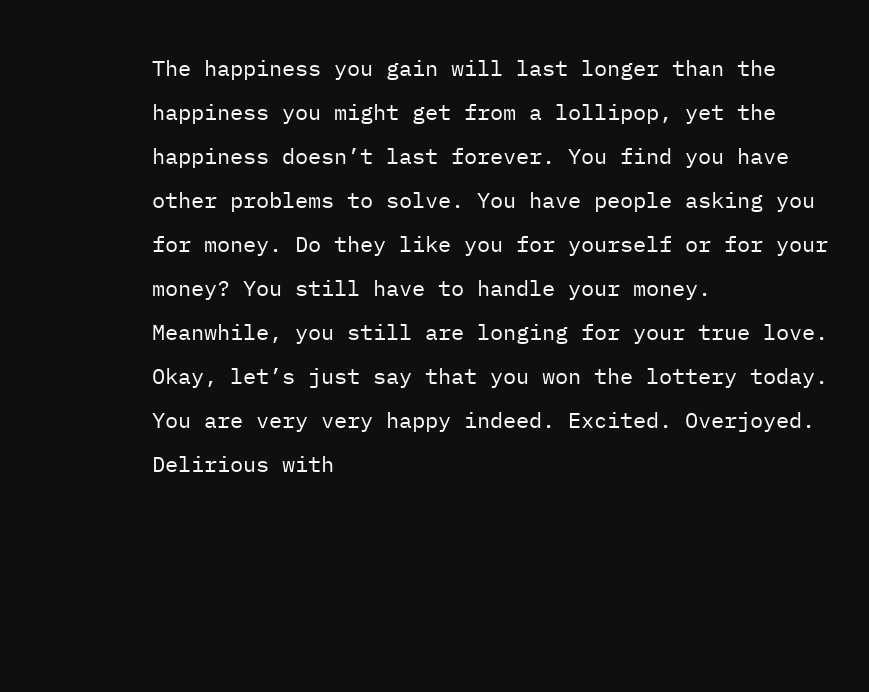The happiness you gain will last longer than the happiness you might get from a lollipop, yet the happiness doesn’t last forever. You find you have other problems to solve. You have people asking you for money. Do they like you for yourself or for your money? You still have to handle your money. Meanwhile, you still are longing for your true love.
Okay, let’s just say that you won the lottery today. You are very very happy indeed. Excited. Overjoyed. Delirious with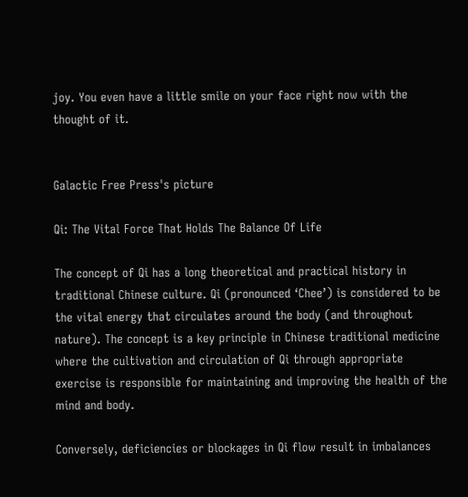joy. You even have a little smile on your face right now with the thought of it.


Galactic Free Press's picture

Qi: The Vital Force That Holds The Balance Of Life

The concept of Qi has a long theoretical and practical history in traditional Chinese culture. Qi (pronounced ‘Chee’) is considered to be the vital energy that circulates around the body (and throughout nature). The concept is a key principle in Chinese traditional medicine where the cultivation and circulation of Qi through appropriate exercise is responsible for maintaining and improving the health of the mind and body.

Conversely, deficiencies or blockages in Qi flow result in imbalances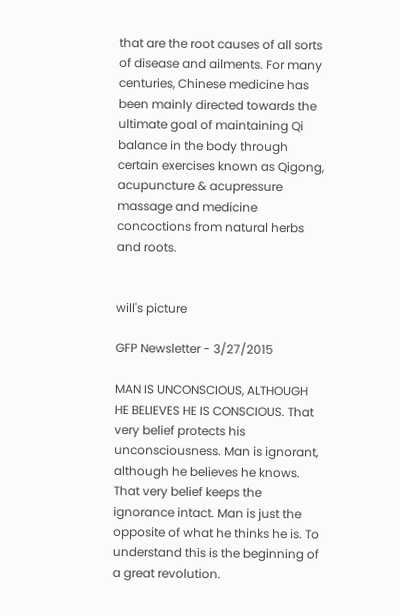that are the root causes of all sorts of disease and ailments. For many centuries, Chinese medicine has been mainly directed towards the ultimate goal of maintaining Qi balance in the body through certain exercises known as Qigong, acupuncture & acupressure massage and medicine concoctions from natural herbs and roots.


will's picture

GFP Newsletter - 3/27/2015

MAN IS UNCONSCIOUS, ALTHOUGH HE BELIEVES HE IS CONSCIOUS. That very belief protects his unconsciousness. Man is ignorant, although he believes he knows. That very belief keeps the ignorance intact. Man is just the opposite of what he thinks he is. To understand this is the beginning of a great revolution.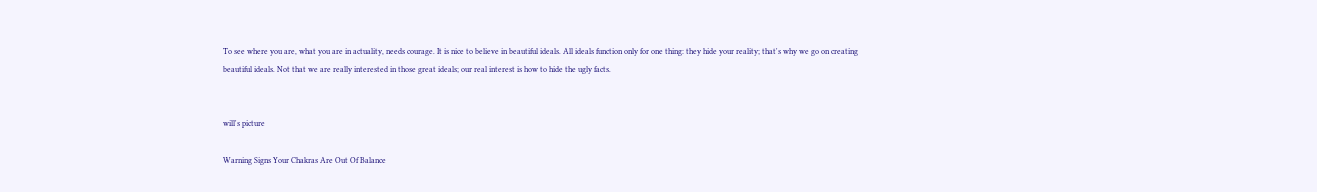To see where you are, what you are in actuality, needs courage. It is nice to believe in beautiful ideals. All ideals function only for one thing: they hide your reality; that's why we go on creating beautiful ideals. Not that we are really interested in those great ideals; our real interest is how to hide the ugly facts.


will's picture

Warning Signs Your Chakras Are Out Of Balance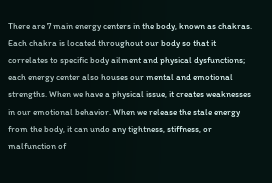There are 7 main energy centers in the body, known as chakras. Each chakra is located throughout our body so that it correlates to specific body ailment and physical dysfunctions; each energy center also houses our mental and emotional strengths. When we have a physical issue, it creates weaknesses in our emotional behavior. When we release the stale energy from the body, it can undo any tightness, stiffness, or malfunction of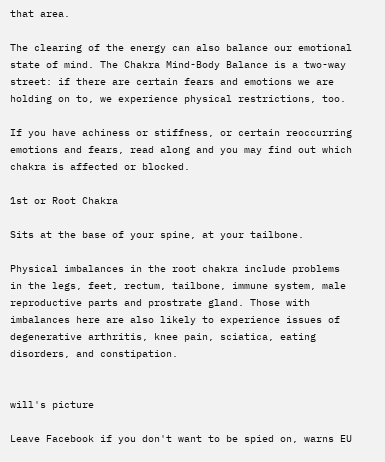that area.

The clearing of the energy can also balance our emotional state of mind. The Chakra Mind-Body Balance is a two-way street: if there are certain fears and emotions we are holding on to, we experience physical restrictions, too.

If you have achiness or stiffness, or certain reoccurring emotions and fears, read along and you may find out which chakra is affected or blocked.

1st or Root Chakra

Sits at the base of your spine, at your tailbone.

Physical imbalances in the root chakra include problems in the legs, feet, rectum, tailbone, immune system, male reproductive parts and prostrate gland. Those with imbalances here are also likely to experience issues of degenerative arthritis, knee pain, sciatica, eating disorders, and constipation.


will's picture

Leave Facebook if you don't want to be spied on, warns EU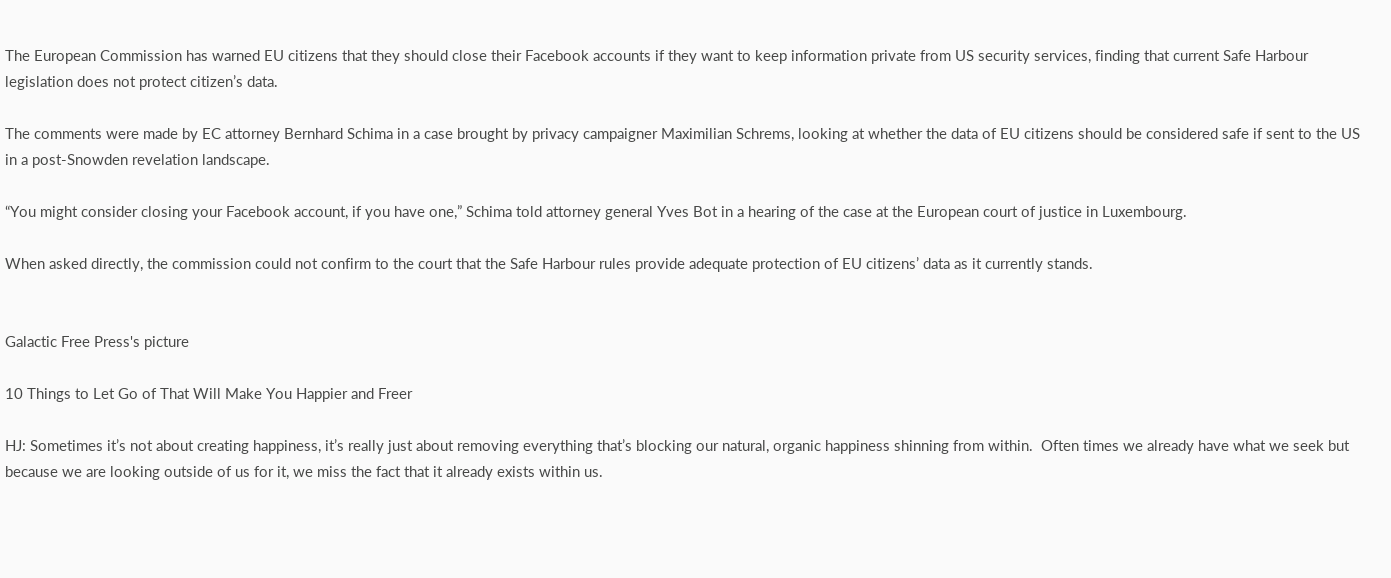The European Commission has warned EU citizens that they should close their Facebook accounts if they want to keep information private from US security services, finding that current Safe Harbour legislation does not protect citizen’s data.

The comments were made by EC attorney Bernhard Schima in a case brought by privacy campaigner Maximilian Schrems, looking at whether the data of EU citizens should be considered safe if sent to the US in a post-Snowden revelation landscape.

“You might consider closing your Facebook account, if you have one,” Schima told attorney general Yves Bot in a hearing of the case at the European court of justice in Luxembourg.

When asked directly, the commission could not confirm to the court that the Safe Harbour rules provide adequate protection of EU citizens’ data as it currently stands.


Galactic Free Press's picture

10 Things to Let Go of That Will Make You Happier and Freer

HJ: Sometimes it’s not about creating happiness, it’s really just about removing everything that’s blocking our natural, organic happiness shinning from within.  Often times we already have what we seek but because we are looking outside of us for it, we miss the fact that it already exists within us.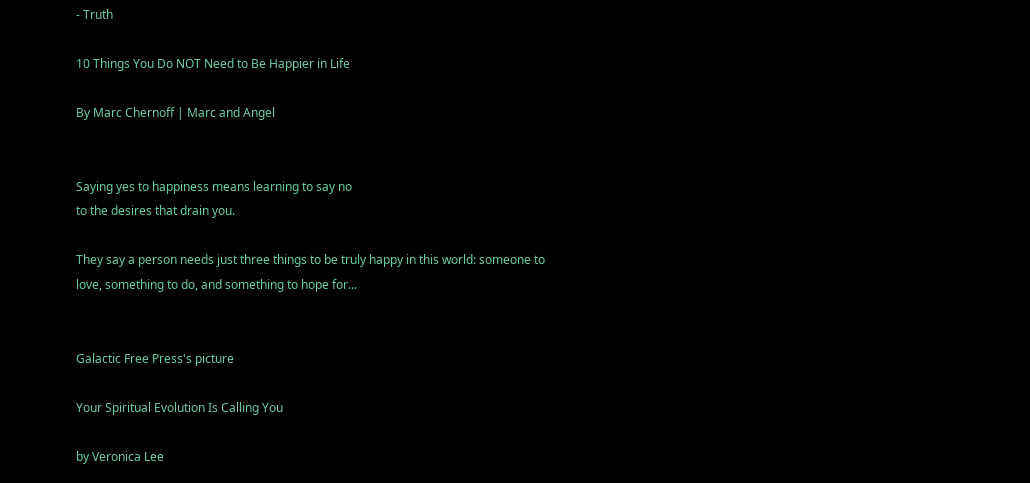- Truth

10 Things You Do NOT Need to Be Happier in Life

By Marc Chernoff | Marc and Angel


Saying yes to happiness means learning to say no
to the desires that drain you.

They say a person needs just three things to be truly happy in this world: someone to love, something to do, and something to hope for...


Galactic Free Press's picture

Your Spiritual Evolution Is Calling You

by Veronica Lee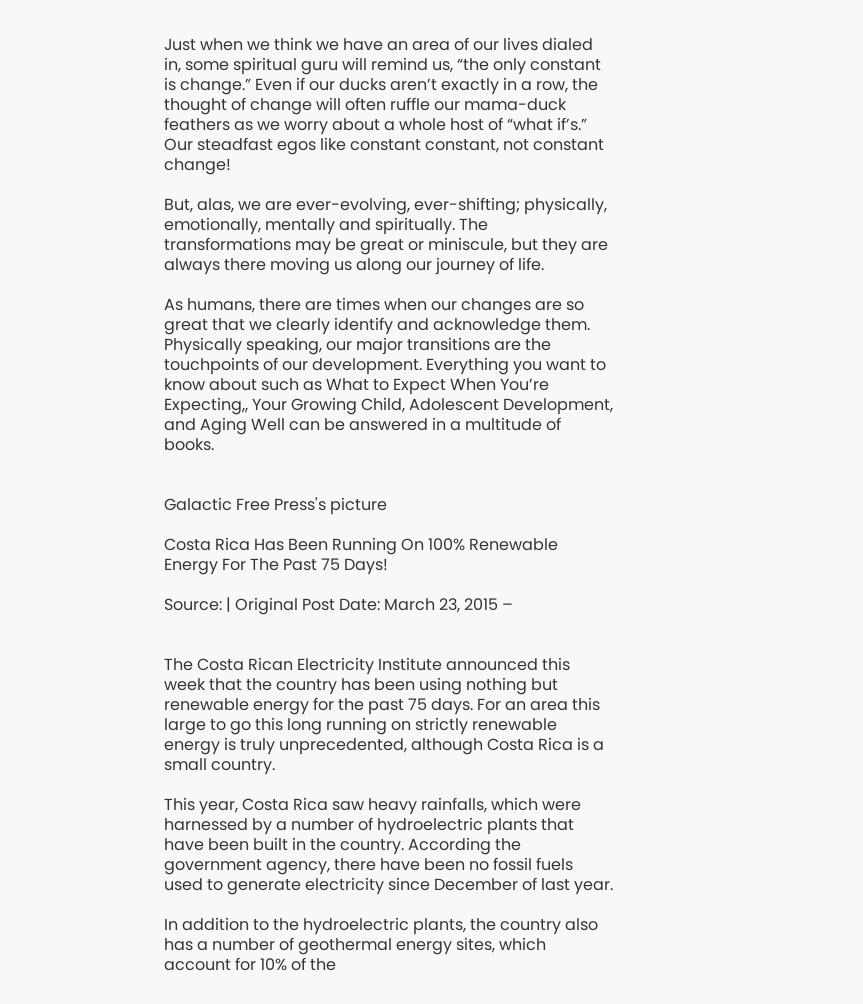Just when we think we have an area of our lives dialed in, some spiritual guru will remind us, “the only constant is change.” Even if our ducks aren’t exactly in a row, the thought of change will often ruffle our mama-duck feathers as we worry about a whole host of “what if’s.” Our steadfast egos like constant constant, not constant change!

But, alas, we are ever-evolving, ever-shifting; physically, emotionally, mentally and spiritually. The transformations may be great or miniscule, but they are always there moving us along our journey of life.

As humans, there are times when our changes are so great that we clearly identify and acknowledge them. Physically speaking, our major transitions are the touchpoints of our development. Everything you want to know about such as What to Expect When You’re Expecting,, Your Growing Child, Adolescent Development, and Aging Well can be answered in a multitude of books.


Galactic Free Press's picture

Costa Rica Has Been Running On 100% Renewable Energy For The Past 75 Days!

Source: | Original Post Date: March 23, 2015 –


The Costa Rican Electricity Institute announced this week that the country has been using nothing but renewable energy for the past 75 days. For an area this large to go this long running on strictly renewable energy is truly unprecedented, although Costa Rica is a small country.

This year, Costa Rica saw heavy rainfalls, which were harnessed by a number of hydroelectric plants that have been built in the country. According the government agency, there have been no fossil fuels used to generate electricity since December of last year.

In addition to the hydroelectric plants, the country also has a number of geothermal energy sites, which account for 10% of the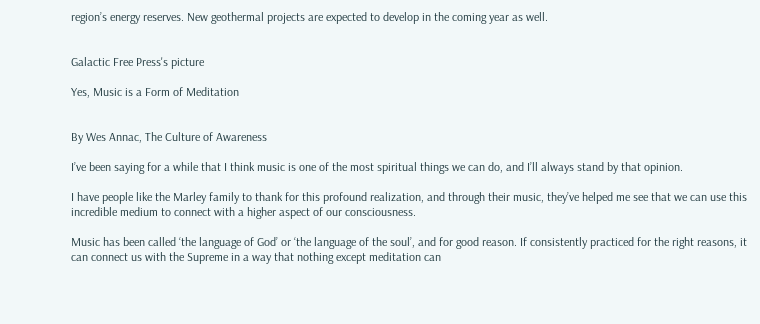region’s energy reserves. New geothermal projects are expected to develop in the coming year as well.


Galactic Free Press's picture

Yes, Music is a Form of Meditation


By Wes Annac, The Culture of Awareness

I’ve been saying for a while that I think music is one of the most spiritual things we can do, and I’ll always stand by that opinion.

I have people like the Marley family to thank for this profound realization, and through their music, they’ve helped me see that we can use this incredible medium to connect with a higher aspect of our consciousness.

Music has been called ‘the language of God’ or ‘the language of the soul’, and for good reason. If consistently practiced for the right reasons, it can connect us with the Supreme in a way that nothing except meditation can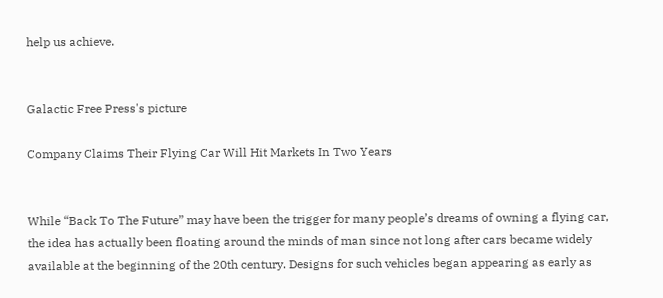help us achieve.


Galactic Free Press's picture

Company Claims Their Flying Car Will Hit Markets In Two Years


While “Back To The Future” may have been the trigger for many people’s dreams of owning a flying car, the idea has actually been floating around the minds of man since not long after cars became widely available at the beginning of the 20th century. Designs for such vehicles began appearing as early as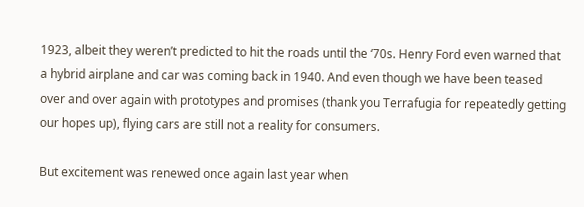1923, albeit they weren’t predicted to hit the roads until the ‘70s. Henry Ford even warned that a hybrid airplane and car was coming back in 1940. And even though we have been teased over and over again with prototypes and promises (thank you Terrafugia for repeatedly getting our hopes up), flying cars are still not a reality for consumers.

But excitement was renewed once again last year when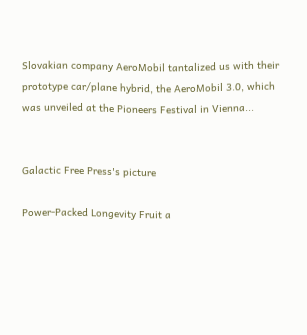Slovakian company AeroMobil tantalized us with their prototype car/plane hybrid, the AeroMobil 3.0, which was unveiled at the Pioneers Festival in Vienna...


Galactic Free Press's picture

Power-Packed Longevity Fruit a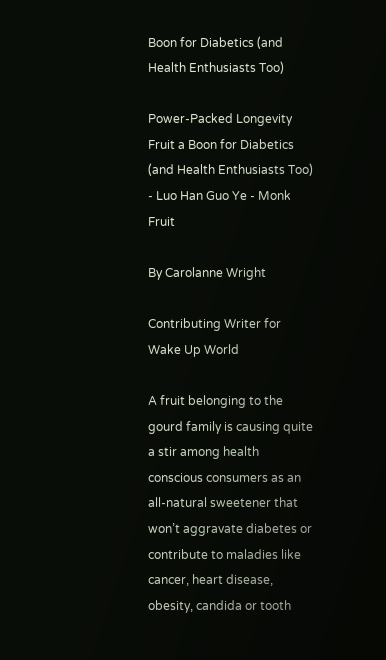Boon for Diabetics (and Health Enthusiasts Too)

Power-Packed Longevity Fruit a Boon for Diabetics (and Health Enthusiasts Too) - Luo Han Guo Ye - Monk Fruit

By Carolanne Wright

Contributing Writer for Wake Up World

A fruit belonging to the gourd family is causing quite a stir among health conscious consumers as an all-natural sweetener that won’t aggravate diabetes or contribute to maladies like cancer, heart disease, obesity, candida or tooth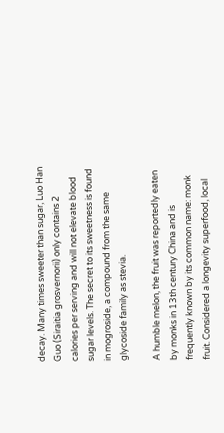decay. Many times sweeter than sugar, Luo Han Guo (Siraitia grosvernorii) only contains 2 calories per serving and will not elevate blood sugar levels. The secret to its sweetness is found in mogroside, a compound from the same glycoside family as stevia.

A humble melon, the fruit was reportedly eaten by monks in 13th century China and is frequently known by its common name: monk fruit. Considered a longevity superfood, local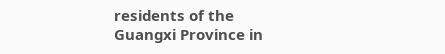residents of the Guangxi Province in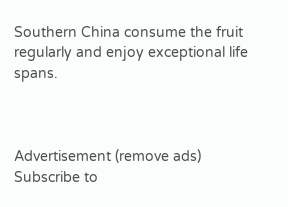Southern China consume the fruit regularly and enjoy exceptional life spans.



Advertisement (remove ads)
Subscribe to